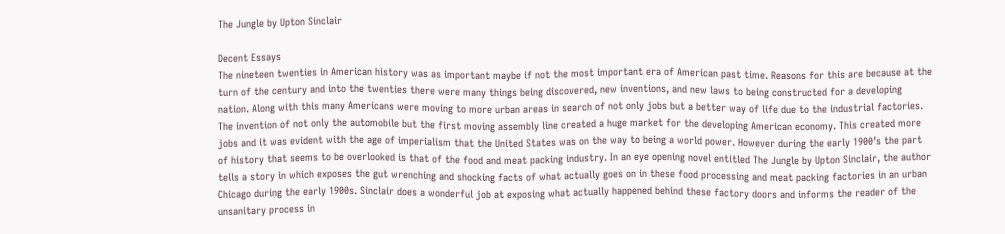The Jungle by Upton Sinclair

Decent Essays
The nineteen twenties in American history was as important maybe if not the most important era of American past time. Reasons for this are because at the turn of the century and into the twenties there were many things being discovered, new inventions, and new laws to being constructed for a developing nation. Along with this many Americans were moving to more urban areas in search of not only jobs but a better way of life due to the industrial factories. The invention of not only the automobile but the first moving assembly line created a huge market for the developing American economy. This created more jobs and it was evident with the age of imperialism that the United States was on the way to being a world power. However during the early 1900’s the part of history that seems to be overlooked is that of the food and meat packing industry. In an eye opening novel entitled The Jungle by Upton Sinclair, the author tells a story in which exposes the gut wrenching and shocking facts of what actually goes on in these food processing and meat packing factories in an urban Chicago during the early 1900s. Sinclair does a wonderful job at exposing what actually happened behind these factory doors and informs the reader of the unsanitary process in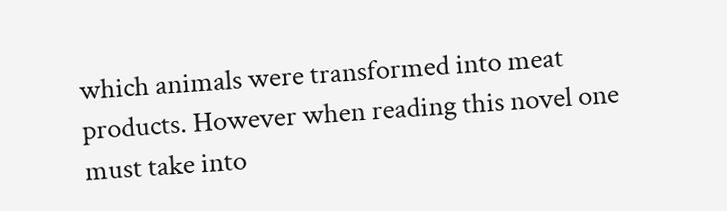which animals were transformed into meat products. However when reading this novel one must take into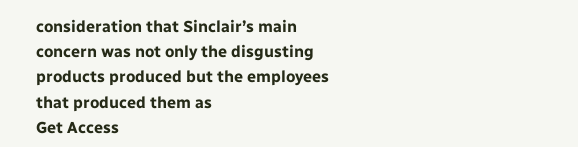consideration that Sinclair’s main concern was not only the disgusting products produced but the employees that produced them as
Get Access